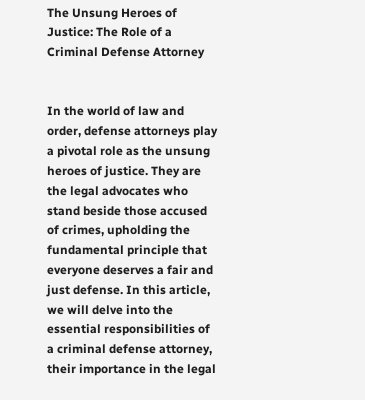The Unsung Heroes of Justice: The Role of a Criminal Defense Attorney


In the world of law and order, defense attorneys play a pivotal role as the unsung heroes of justice. They are the legal advocates who stand beside those accused of crimes, upholding the fundamental principle that everyone deserves a fair and just defense. In this article, we will delve into the essential responsibilities of a criminal defense attorney, their importance in the legal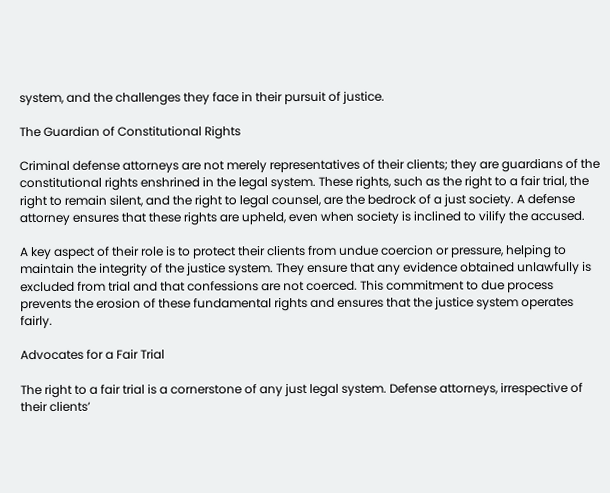system, and the challenges they face in their pursuit of justice.

The Guardian of Constitutional Rights

Criminal defense attorneys are not merely representatives of their clients; they are guardians of the constitutional rights enshrined in the legal system. These rights, such as the right to a fair trial, the right to remain silent, and the right to legal counsel, are the bedrock of a just society. A defense attorney ensures that these rights are upheld, even when society is inclined to vilify the accused.

A key aspect of their role is to protect their clients from undue coercion or pressure, helping to maintain the integrity of the justice system. They ensure that any evidence obtained unlawfully is excluded from trial and that confessions are not coerced. This commitment to due process prevents the erosion of these fundamental rights and ensures that the justice system operates fairly.

Advocates for a Fair Trial

The right to a fair trial is a cornerstone of any just legal system. Defense attorneys, irrespective of their clients’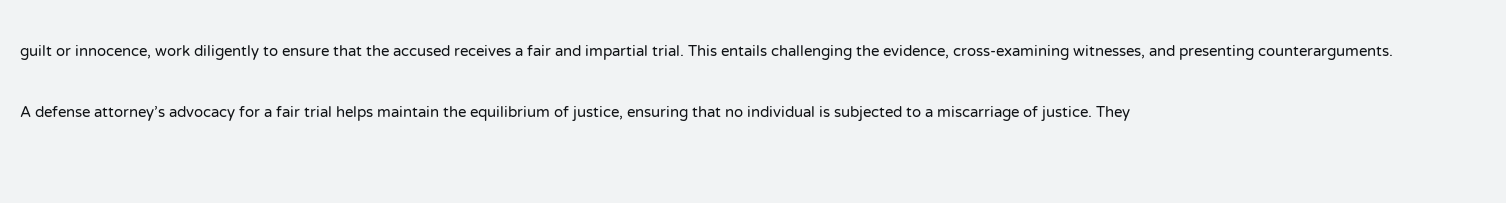guilt or innocence, work diligently to ensure that the accused receives a fair and impartial trial. This entails challenging the evidence, cross-examining witnesses, and presenting counterarguments.

A defense attorney’s advocacy for a fair trial helps maintain the equilibrium of justice, ensuring that no individual is subjected to a miscarriage of justice. They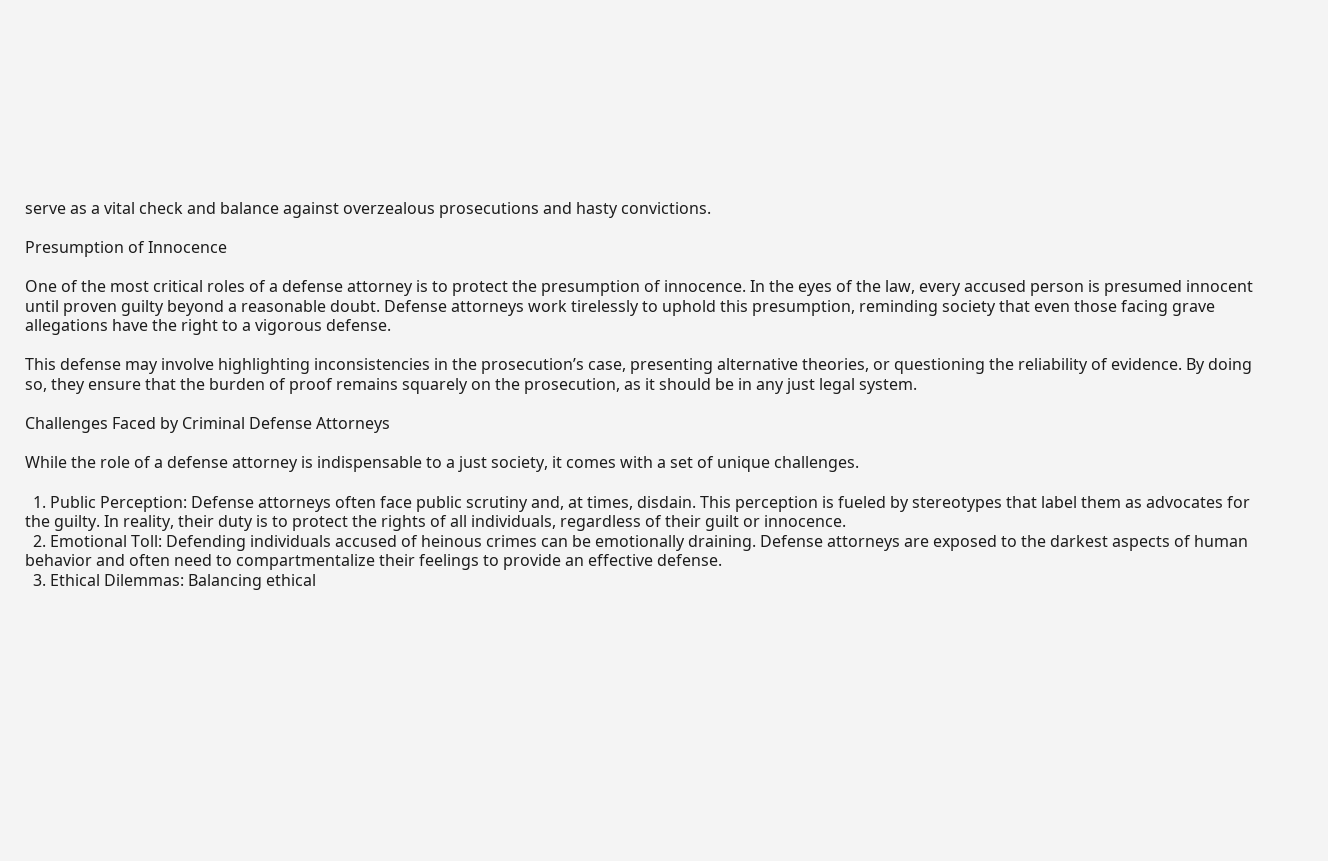serve as a vital check and balance against overzealous prosecutions and hasty convictions.

Presumption of Innocence

One of the most critical roles of a defense attorney is to protect the presumption of innocence. In the eyes of the law, every accused person is presumed innocent until proven guilty beyond a reasonable doubt. Defense attorneys work tirelessly to uphold this presumption, reminding society that even those facing grave allegations have the right to a vigorous defense.

This defense may involve highlighting inconsistencies in the prosecution’s case, presenting alternative theories, or questioning the reliability of evidence. By doing so, they ensure that the burden of proof remains squarely on the prosecution, as it should be in any just legal system.

Challenges Faced by Criminal Defense Attorneys

While the role of a defense attorney is indispensable to a just society, it comes with a set of unique challenges.

  1. Public Perception: Defense attorneys often face public scrutiny and, at times, disdain. This perception is fueled by stereotypes that label them as advocates for the guilty. In reality, their duty is to protect the rights of all individuals, regardless of their guilt or innocence.
  2. Emotional Toll: Defending individuals accused of heinous crimes can be emotionally draining. Defense attorneys are exposed to the darkest aspects of human behavior and often need to compartmentalize their feelings to provide an effective defense.
  3. Ethical Dilemmas: Balancing ethical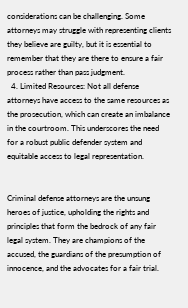considerations can be challenging. Some attorneys may struggle with representing clients they believe are guilty, but it is essential to remember that they are there to ensure a fair process rather than pass judgment.
  4. Limited Resources: Not all defense attorneys have access to the same resources as the prosecution, which can create an imbalance in the courtroom. This underscores the need for a robust public defender system and equitable access to legal representation.


Criminal defense attorneys are the unsung heroes of justice, upholding the rights and principles that form the bedrock of any fair legal system. They are champions of the accused, the guardians of the presumption of innocence, and the advocates for a fair trial.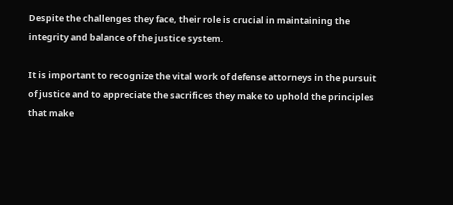Despite the challenges they face, their role is crucial in maintaining the integrity and balance of the justice system.

It is important to recognize the vital work of defense attorneys in the pursuit of justice and to appreciate the sacrifices they make to uphold the principles that make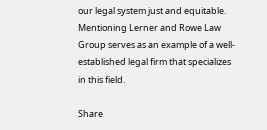our legal system just and equitable. Mentioning Lerner and Rowe Law Group serves as an example of a well-established legal firm that specializes in this field.

Share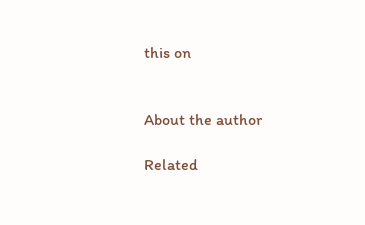this on


About the author

Related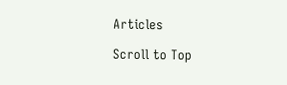Articles

Scroll to Top